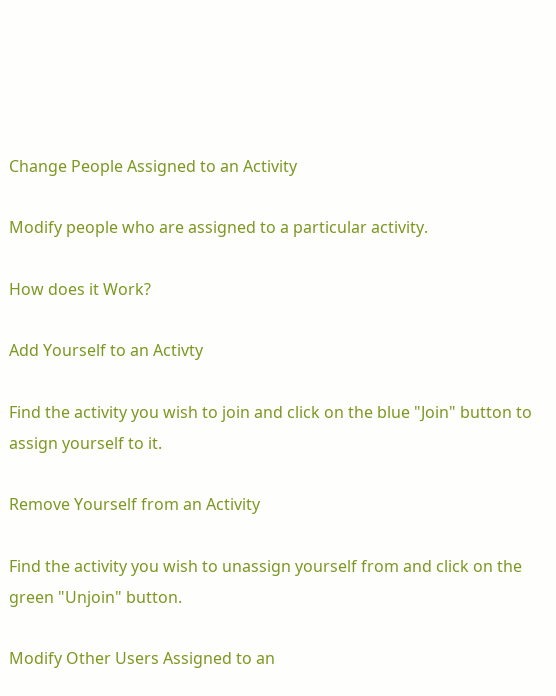Change People Assigned to an Activity

Modify people who are assigned to a particular activity.

How does it Work?

Add Yourself to an Activty

Find the activity you wish to join and click on the blue "Join" button to assign yourself to it.

Remove Yourself from an Activity

Find the activity you wish to unassign yourself from and click on the green "Unjoin" button.

Modify Other Users Assigned to an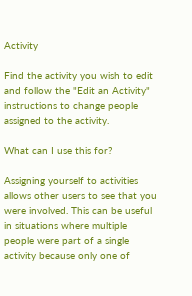Activity

Find the activity you wish to edit and follow the "Edit an Activity" instructions to change people assigned to the activity.

What can I use this for?

Assigning yourself to activities allows other users to see that you were involved. This can be useful in situations where multiple people were part of a single activity because only one of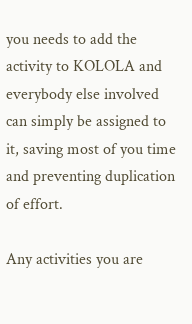you needs to add the activity to KOLOLA and everybody else involved can simply be assigned to it, saving most of you time and preventing duplication of effort.

Any activities you are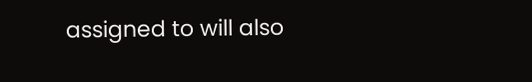assigned to will also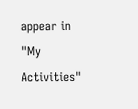appear in "My Activities"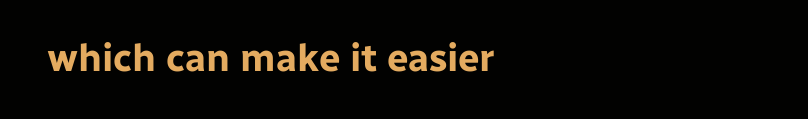which can make it easier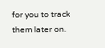for you to track them later on.